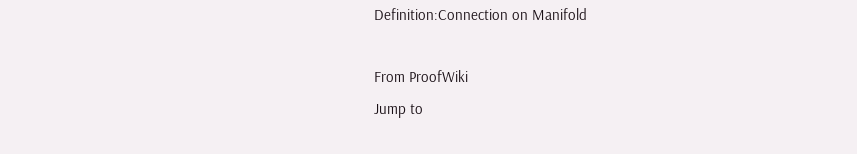Definition:Connection on Manifold

From ProofWiki
Jump to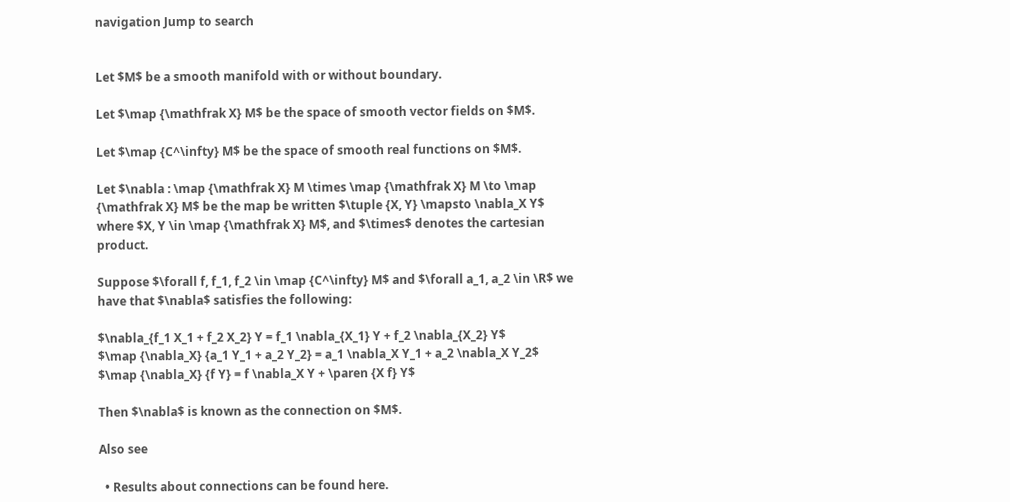navigation Jump to search


Let $M$ be a smooth manifold with or without boundary.

Let $\map {\mathfrak X} M$ be the space of smooth vector fields on $M$.

Let $\map {C^\infty} M$ be the space of smooth real functions on $M$.

Let $\nabla : \map {\mathfrak X} M \times \map {\mathfrak X} M \to \map {\mathfrak X} M$ be the map be written $\tuple {X, Y} \mapsto \nabla_X Y$ where $X, Y \in \map {\mathfrak X} M$, and $\times$ denotes the cartesian product.

Suppose $\forall f, f_1, f_2 \in \map {C^\infty} M$ and $\forall a_1, a_2 \in \R$ we have that $\nabla$ satisfies the following:

$\nabla_{f_1 X_1 + f_2 X_2} Y = f_1 \nabla_{X_1} Y + f_2 \nabla_{X_2} Y$
$\map {\nabla_X} {a_1 Y_1 + a_2 Y_2} = a_1 \nabla_X Y_1 + a_2 \nabla_X Y_2$
$\map {\nabla_X} {f Y} = f \nabla_X Y + \paren {X f} Y$

Then $\nabla$ is known as the connection on $M$.

Also see

  • Results about connections can be found here.